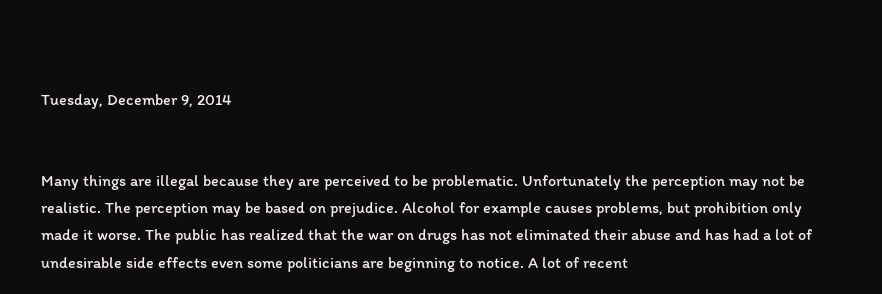Tuesday, December 9, 2014


Many things are illegal because they are perceived to be problematic. Unfortunately the perception may not be realistic. The perception may be based on prejudice. Alcohol for example causes problems, but prohibition only made it worse. The public has realized that the war on drugs has not eliminated their abuse and has had a lot of undesirable side effects even some politicians are beginning to notice. A lot of recent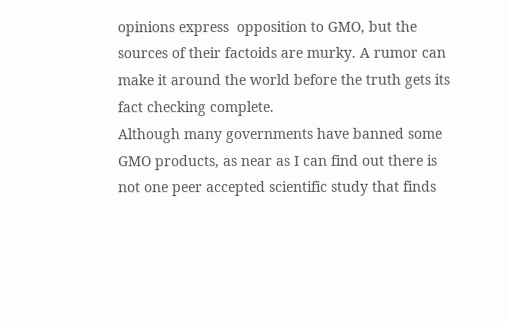opinions express  opposition to GMO, but the sources of their factoids are murky. A rumor can make it around the world before the truth gets its fact checking complete.
Although many governments have banned some GMO products, as near as I can find out there is not one peer accepted scientific study that finds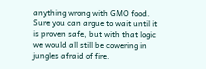anything wrong with GMO food. Sure you can argue to wait until it is proven safe, but with that logic we would all still be cowering in jungles afraid of fire.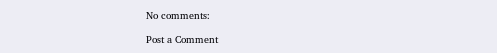No comments:

Post a Comment